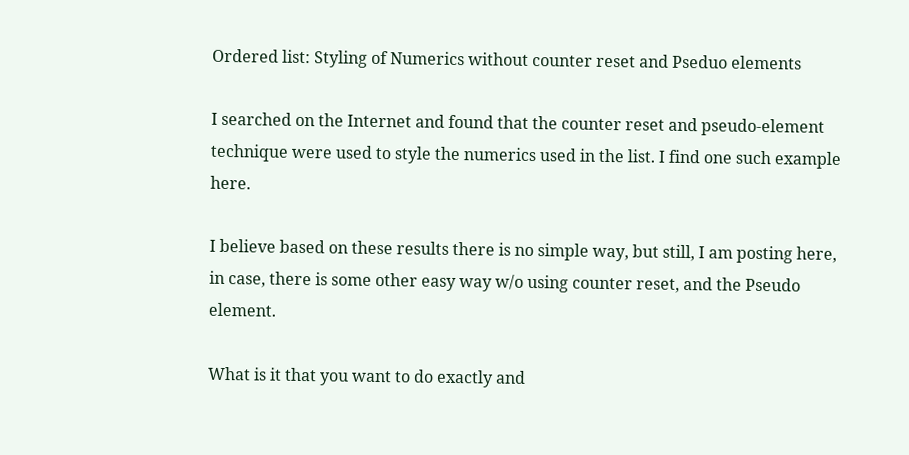Ordered list: Styling of Numerics without counter reset and Pseduo elements

I searched on the Internet and found that the counter reset and pseudo-element technique were used to style the numerics used in the list. I find one such example here.

I believe based on these results there is no simple way, but still, I am posting here, in case, there is some other easy way w/o using counter reset, and the Pseudo element.

What is it that you want to do exactly and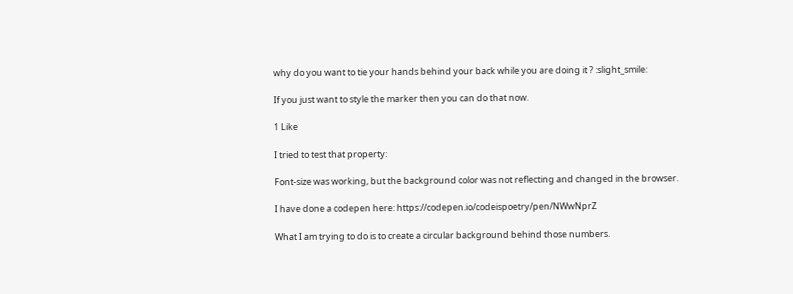why do you want to tie your hands behind your back while you are doing it ? :slight_smile:

If you just want to style the marker then you can do that now.

1 Like

I tried to test that property:

Font-size was working, but the background color was not reflecting and changed in the browser.

I have done a codepen here: https://codepen.io/codeispoetry/pen/NWwNprZ

What I am trying to do is to create a circular background behind those numbers.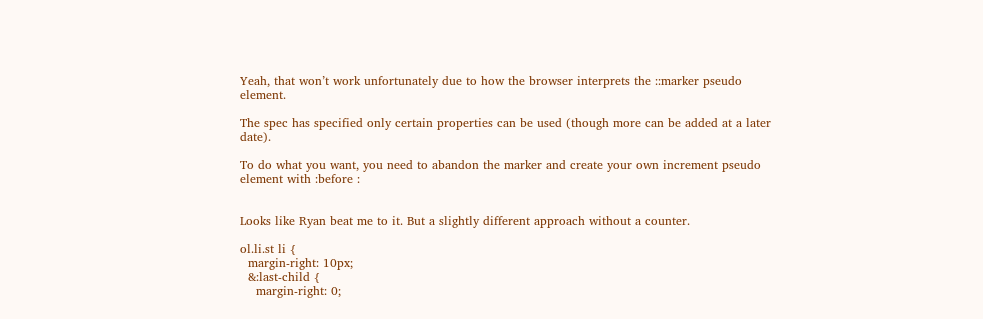Yeah, that won’t work unfortunately due to how the browser interprets the ::marker pseudo element.

The spec has specified only certain properties can be used (though more can be added at a later date).

To do what you want, you need to abandon the marker and create your own increment pseudo element with :before :


Looks like Ryan beat me to it. But a slightly different approach without a counter.

ol.li.st li {
  margin-right: 10px;
  &:last-child {
    margin-right: 0;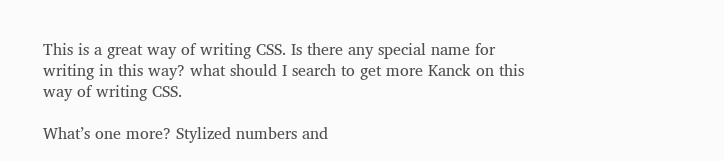This is a great way of writing CSS. Is there any special name for writing in this way? what should I search to get more Kanck on this way of writing CSS.

What’s one more? Stylized numbers and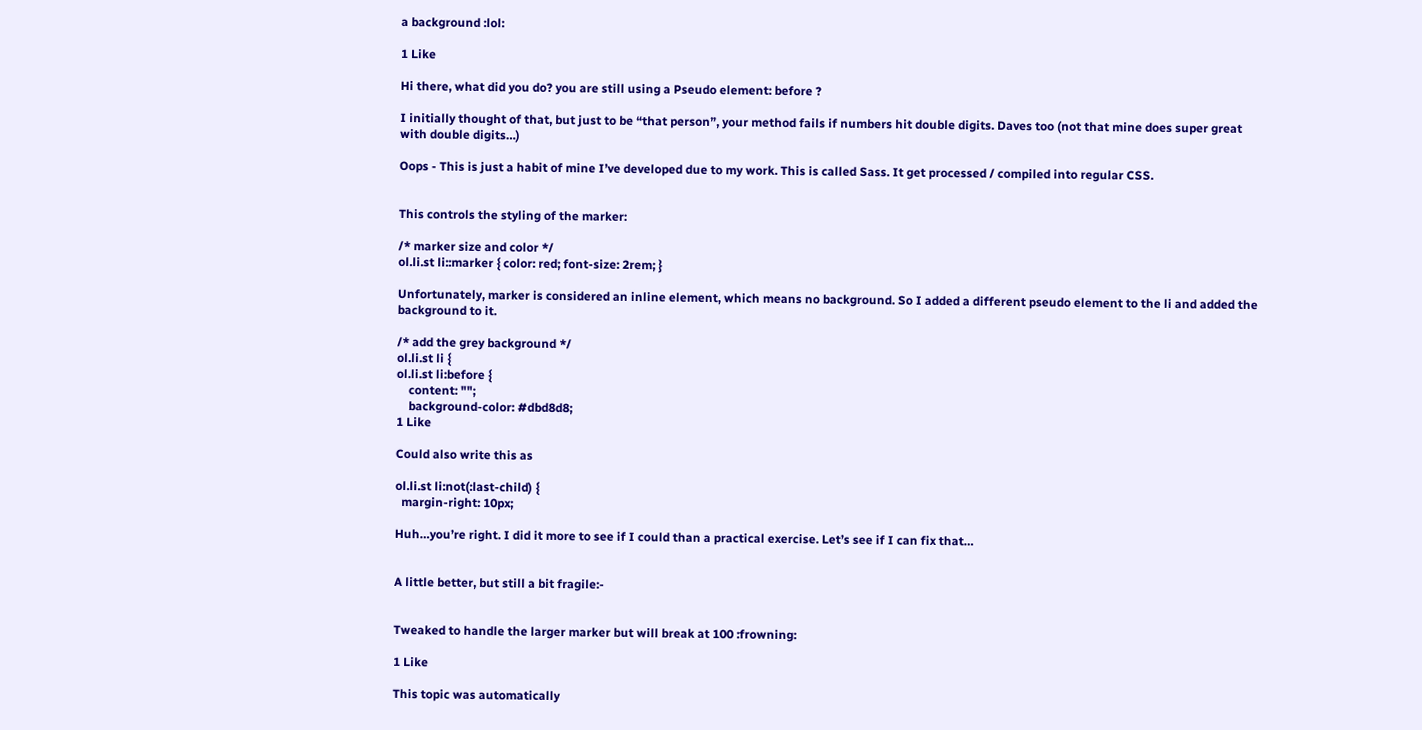a background :lol:

1 Like

Hi there, what did you do? you are still using a Pseudo element: before ?

I initially thought of that, but just to be “that person”, your method fails if numbers hit double digits. Daves too (not that mine does super great with double digits…)

Oops - This is just a habit of mine I’ve developed due to my work. This is called Sass. It get processed / compiled into regular CSS.


This controls the styling of the marker:

/* marker size and color */
ol.li.st li::marker { color: red; font-size: 2rem; }

Unfortunately, marker is considered an inline element, which means no background. So I added a different pseudo element to the li and added the background to it.

/* add the grey background */
ol.li.st li {
ol.li.st li:before {
    content: "";
    background-color: #dbd8d8;
1 Like

Could also write this as

ol.li.st li:not(:last-child) {
  margin-right: 10px;

Huh…you’re right. I did it more to see if I could than a practical exercise. Let’s see if I can fix that…


A little better, but still a bit fragile:-


Tweaked to handle the larger marker but will break at 100 :frowning:

1 Like

This topic was automatically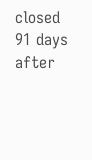closed 91 days after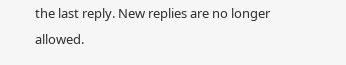the last reply. New replies are no longer allowed.